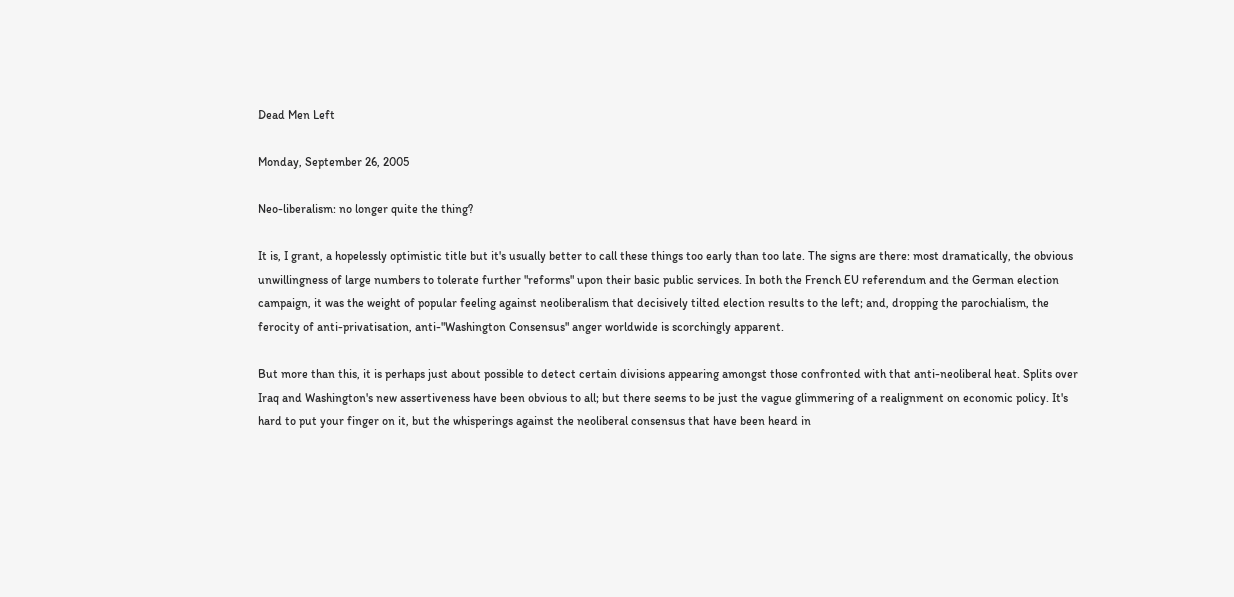Dead Men Left

Monday, September 26, 2005

Neo-liberalism: no longer quite the thing?

It is, I grant, a hopelessly optimistic title but it's usually better to call these things too early than too late. The signs are there: most dramatically, the obvious unwillingness of large numbers to tolerate further "reforms" upon their basic public services. In both the French EU referendum and the German election campaign, it was the weight of popular feeling against neoliberalism that decisively tilted election results to the left; and, dropping the parochialism, the ferocity of anti-privatisation, anti-"Washington Consensus" anger worldwide is scorchingly apparent.

But more than this, it is perhaps just about possible to detect certain divisions appearing amongst those confronted with that anti-neoliberal heat. Splits over Iraq and Washington's new assertiveness have been obvious to all; but there seems to be just the vague glimmering of a realignment on economic policy. It's hard to put your finger on it, but the whisperings against the neoliberal consensus that have been heard in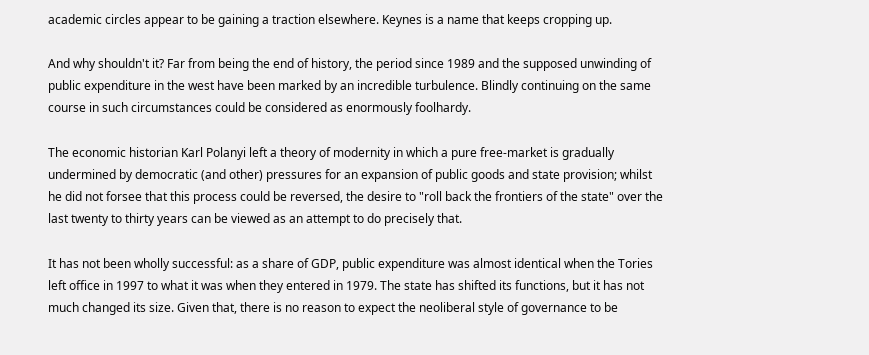academic circles appear to be gaining a traction elsewhere. Keynes is a name that keeps cropping up.

And why shouldn't it? Far from being the end of history, the period since 1989 and the supposed unwinding of public expenditure in the west have been marked by an incredible turbulence. Blindly continuing on the same course in such circumstances could be considered as enormously foolhardy.

The economic historian Karl Polanyi left a theory of modernity in which a pure free-market is gradually undermined by democratic (and other) pressures for an expansion of public goods and state provision; whilst he did not forsee that this process could be reversed, the desire to "roll back the frontiers of the state" over the last twenty to thirty years can be viewed as an attempt to do precisely that.

It has not been wholly successful: as a share of GDP, public expenditure was almost identical when the Tories left office in 1997 to what it was when they entered in 1979. The state has shifted its functions, but it has not much changed its size. Given that, there is no reason to expect the neoliberal style of governance to be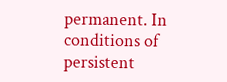permanent. In conditions of persistent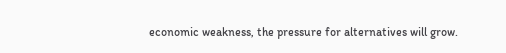economic weakness, the pressure for alternatives will grow.